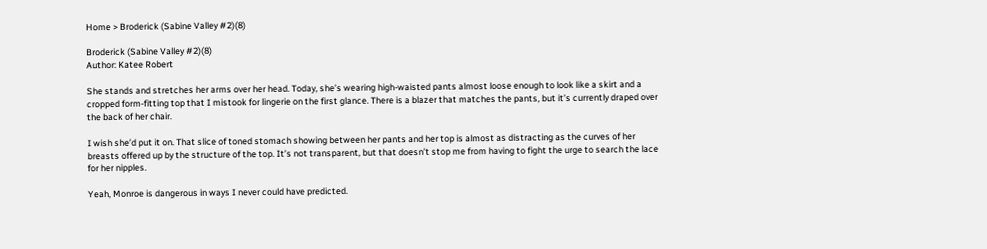Home > Broderick (Sabine Valley #2)(8)

Broderick (Sabine Valley #2)(8)
Author: Katee Robert

She stands and stretches her arms over her head. Today, she’s wearing high-waisted pants almost loose enough to look like a skirt and a cropped form-fitting top that I mistook for lingerie on the first glance. There is a blazer that matches the pants, but it’s currently draped over the back of her chair.

I wish she’d put it on. That slice of toned stomach showing between her pants and her top is almost as distracting as the curves of her breasts offered up by the structure of the top. It’s not transparent, but that doesn’t stop me from having to fight the urge to search the lace for her nipples.

Yeah, Monroe is dangerous in ways I never could have predicted.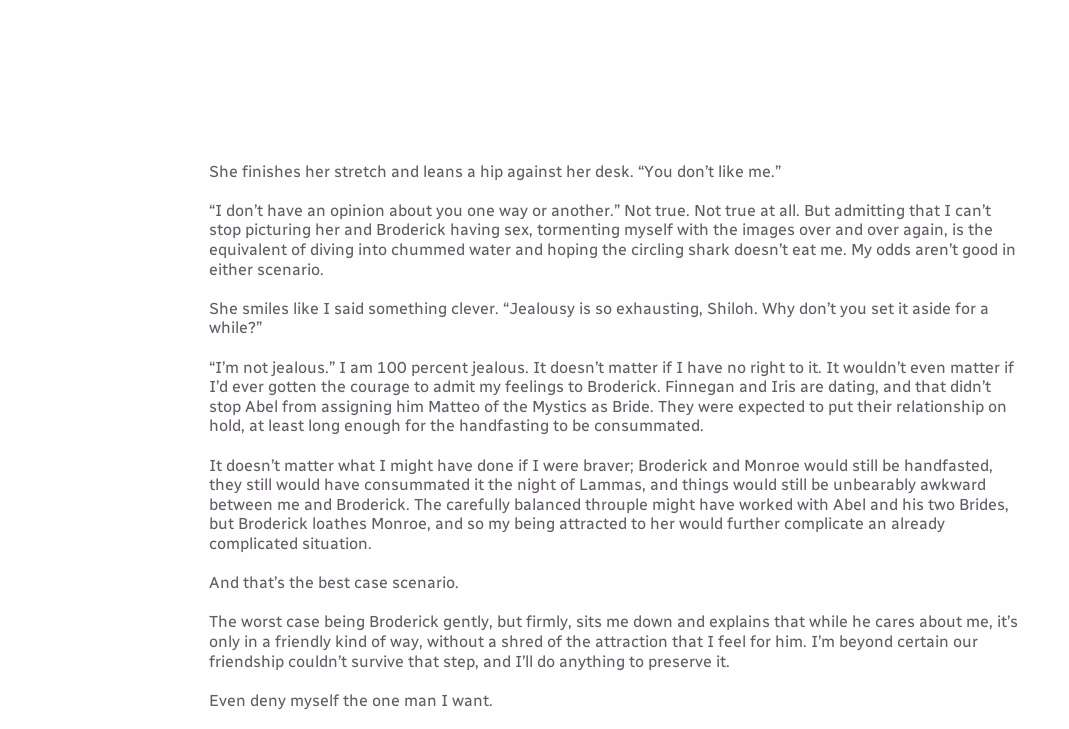She finishes her stretch and leans a hip against her desk. “You don’t like me.”

“I don’t have an opinion about you one way or another.” Not true. Not true at all. But admitting that I can’t stop picturing her and Broderick having sex, tormenting myself with the images over and over again, is the equivalent of diving into chummed water and hoping the circling shark doesn’t eat me. My odds aren’t good in either scenario.

She smiles like I said something clever. “Jealousy is so exhausting, Shiloh. Why don’t you set it aside for a while?”

“I’m not jealous.” I am 100 percent jealous. It doesn’t matter if I have no right to it. It wouldn’t even matter if I’d ever gotten the courage to admit my feelings to Broderick. Finnegan and Iris are dating, and that didn’t stop Abel from assigning him Matteo of the Mystics as Bride. They were expected to put their relationship on hold, at least long enough for the handfasting to be consummated.

It doesn’t matter what I might have done if I were braver; Broderick and Monroe would still be handfasted, they still would have consummated it the night of Lammas, and things would still be unbearably awkward between me and Broderick. The carefully balanced throuple might have worked with Abel and his two Brides, but Broderick loathes Monroe, and so my being attracted to her would further complicate an already complicated situation.

And that’s the best case scenario.

The worst case being Broderick gently, but firmly, sits me down and explains that while he cares about me, it’s only in a friendly kind of way, without a shred of the attraction that I feel for him. I’m beyond certain our friendship couldn’t survive that step, and I’ll do anything to preserve it.

Even deny myself the one man I want.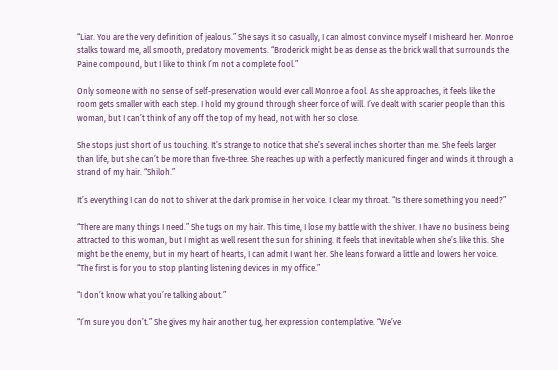“Liar. You are the very definition of jealous.” She says it so casually, I can almost convince myself I misheard her. Monroe stalks toward me, all smooth, predatory movements. “Broderick might be as dense as the brick wall that surrounds the Paine compound, but I like to think I’m not a complete fool.”

Only someone with no sense of self-preservation would ever call Monroe a fool. As she approaches, it feels like the room gets smaller with each step. I hold my ground through sheer force of will. I’ve dealt with scarier people than this woman, but I can’t think of any off the top of my head, not with her so close.

She stops just short of us touching. It’s strange to notice that she’s several inches shorter than me. She feels larger than life, but she can’t be more than five-three. She reaches up with a perfectly manicured finger and winds it through a strand of my hair. “Shiloh.”

It’s everything I can do not to shiver at the dark promise in her voice. I clear my throat. “Is there something you need?”

“There are many things I need.” She tugs on my hair. This time, I lose my battle with the shiver. I have no business being attracted to this woman, but I might as well resent the sun for shining. It feels that inevitable when she’s like this. She might be the enemy, but in my heart of hearts, I can admit I want her. She leans forward a little and lowers her voice. “The first is for you to stop planting listening devices in my office.”

“I don’t know what you’re talking about.”

“I’m sure you don’t.” She gives my hair another tug, her expression contemplative. “We’ve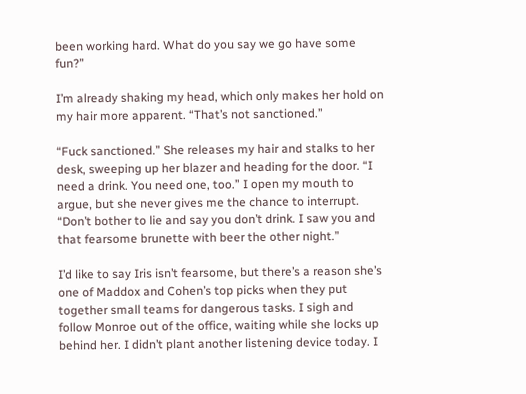been working hard. What do you say we go have some fun?”

I’m already shaking my head, which only makes her hold on my hair more apparent. “That’s not sanctioned.”

“Fuck sanctioned.” She releases my hair and stalks to her desk, sweeping up her blazer and heading for the door. “I need a drink. You need one, too.” I open my mouth to argue, but she never gives me the chance to interrupt. “Don’t bother to lie and say you don’t drink. I saw you and that fearsome brunette with beer the other night.”

I’d like to say Iris isn’t fearsome, but there’s a reason she’s one of Maddox and Cohen’s top picks when they put together small teams for dangerous tasks. I sigh and follow Monroe out of the office, waiting while she locks up behind her. I didn’t plant another listening device today. I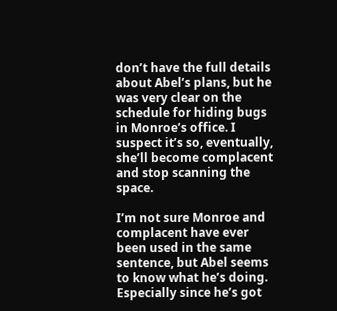don’t have the full details about Abel’s plans, but he was very clear on the schedule for hiding bugs in Monroe’s office. I suspect it’s so, eventually, she’ll become complacent and stop scanning the space.

I’m not sure Monroe and complacent have ever been used in the same sentence, but Abel seems to know what he’s doing. Especially since he’s got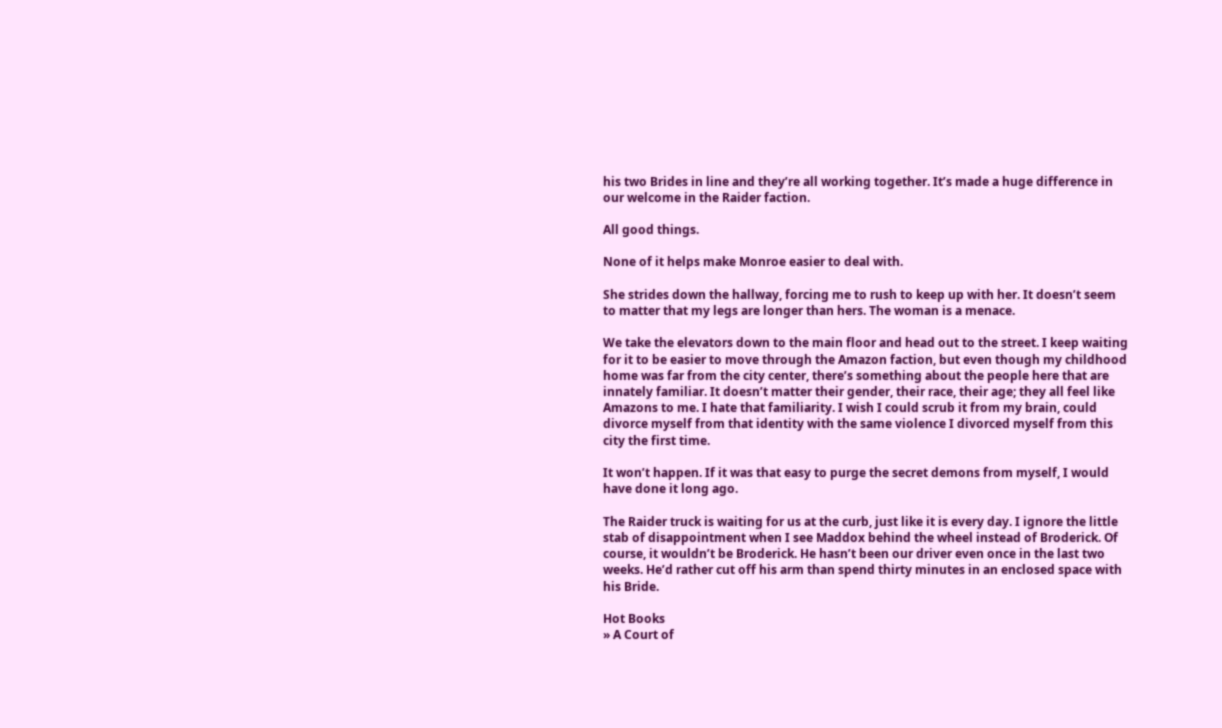his two Brides in line and they’re all working together. It’s made a huge difference in our welcome in the Raider faction.

All good things.

None of it helps make Monroe easier to deal with.

She strides down the hallway, forcing me to rush to keep up with her. It doesn’t seem to matter that my legs are longer than hers. The woman is a menace.

We take the elevators down to the main floor and head out to the street. I keep waiting for it to be easier to move through the Amazon faction, but even though my childhood home was far from the city center, there’s something about the people here that are innately familiar. It doesn’t matter their gender, their race, their age; they all feel like Amazons to me. I hate that familiarity. I wish I could scrub it from my brain, could divorce myself from that identity with the same violence I divorced myself from this city the first time.

It won’t happen. If it was that easy to purge the secret demons from myself, I would have done it long ago.

The Raider truck is waiting for us at the curb, just like it is every day. I ignore the little stab of disappointment when I see Maddox behind the wheel instead of Broderick. Of course, it wouldn’t be Broderick. He hasn’t been our driver even once in the last two weeks. He’d rather cut off his arm than spend thirty minutes in an enclosed space with his Bride.

Hot Books
» A Court of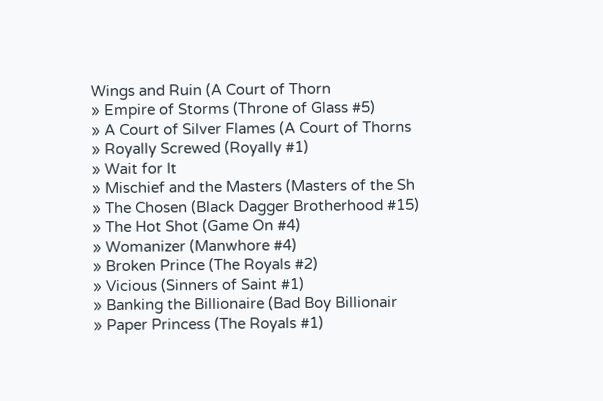Wings and Ruin (A Court of Thorn
» Empire of Storms (Throne of Glass #5)
» A Court of Silver Flames (A Court of Thorns
» Royally Screwed (Royally #1)
» Wait for It
» Mischief and the Masters (Masters of the Sh
» The Chosen (Black Dagger Brotherhood #15)
» The Hot Shot (Game On #4)
» Womanizer (Manwhore #4)
» Broken Prince (The Royals #2)
» Vicious (Sinners of Saint #1)
» Banking the Billionaire (Bad Boy Billionair
» Paper Princess (The Royals #1)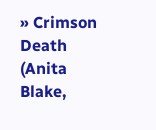» Crimson Death (Anita Blake,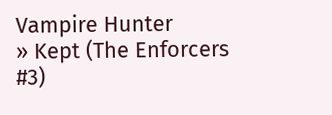Vampire Hunter
» Kept (The Enforcers #3)